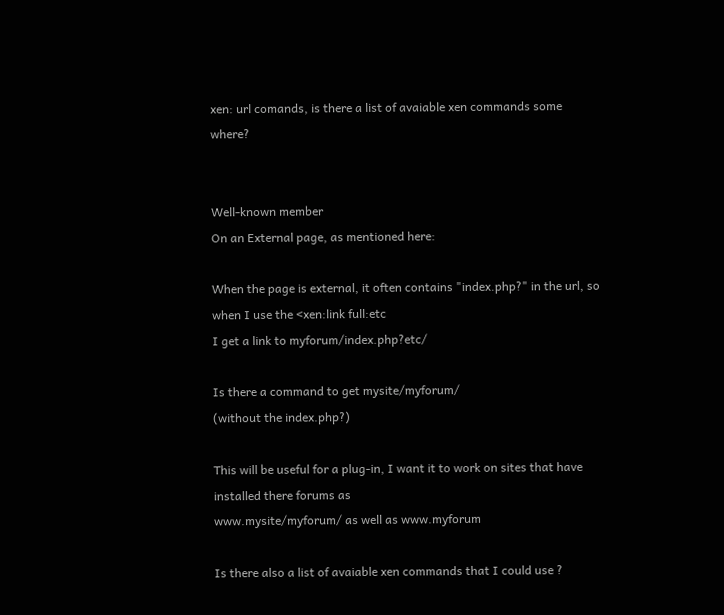xen: url comands, is there a list of avaiable xen commands some where?


Well-known member
On an External page, as mentioned here:

When the page is external, it often contains "index.php?" in the url, so when I use the <xen:link full:etc
I get a link to myforum/index.php?etc/

Is there a command to get mysite/myforum/
(without the index.php?)

This will be useful for a plug-in, I want it to work on sites that have installed there forums as
www.mysite/myforum/ as well as www.myforum

Is there also a list of avaiable xen commands that I could use ?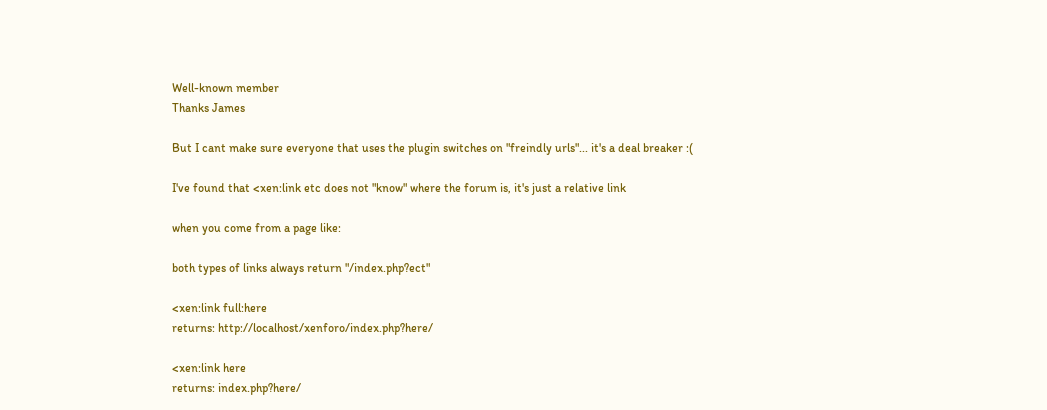Well-known member
Thanks James

But I cant make sure everyone that uses the plugin switches on "freindly urls"... it's a deal breaker :(

I've found that <xen:link etc does not "know" where the forum is, it's just a relative link

when you come from a page like:

both types of links always return "/index.php?ect"

<xen:link full:here
returns: http://localhost/xenforo/index.php?here/

<xen:link here
returns: index.php?here/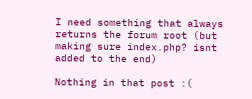I need something that always returns the forum root (but making sure index.php? isnt added to the end)

Nothing in that post :(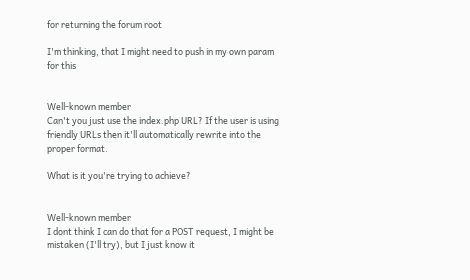for returning the forum root

I'm thinking, that I might need to push in my own param for this


Well-known member
Can't you just use the index.php URL? If the user is using friendly URLs then it'll automatically rewrite into the proper format.

What is it you're trying to achieve?


Well-known member
I dont think I can do that for a POST request, I might be mistaken (I'll try), but I just know it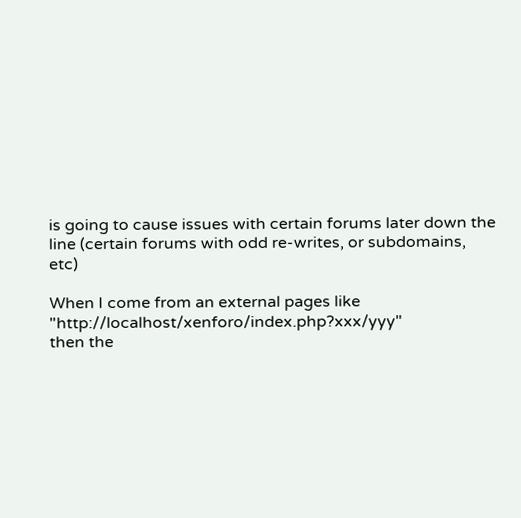is going to cause issues with certain forums later down the line (certain forums with odd re-writes, or subdomains, etc)

When I come from an external pages like "http://localhost/xenforo/index.php?xxx/yyy"
then the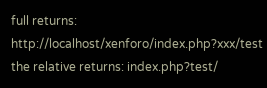full returns: http://localhost/xenforo/index.php?xxx/test
the relative returns: index.php?test/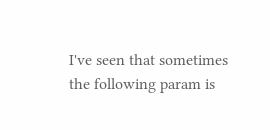I've seen that sometimes the following param is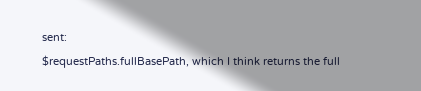sent:
$requestPaths.fullBasePath, which I think returns the full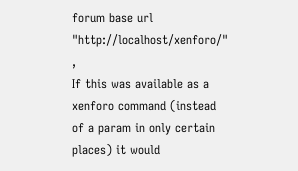forum base url "http://localhost/xenforo/" ,
If this was available as a xenforo command (instead of a param in only certain places) it would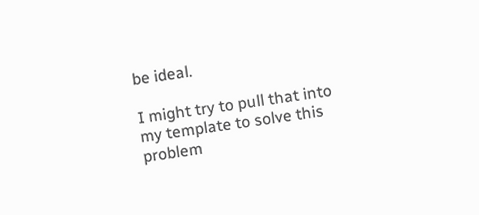be ideal.

I might try to pull that into my template to solve this problem